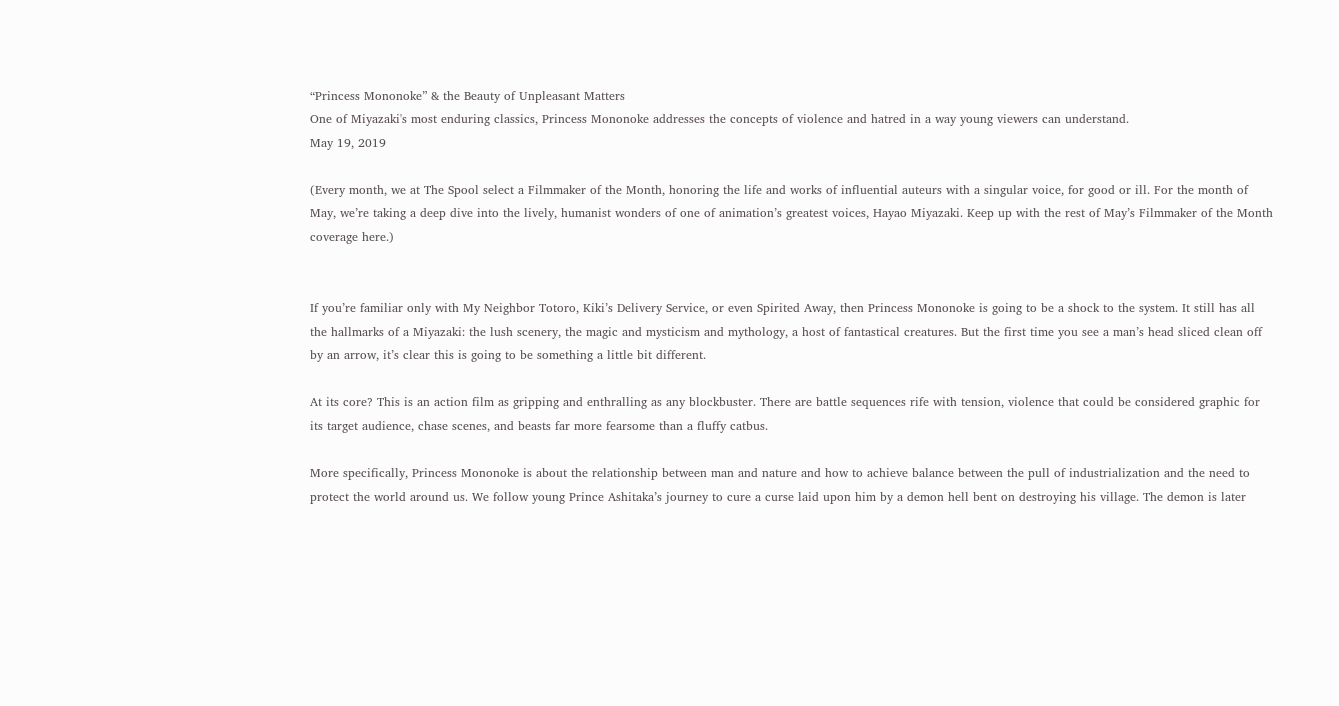“Princess Mononoke” & the Beauty of Unpleasant Matters
One of Miyazaki's most enduring classics, Princess Mononoke addresses the concepts of violence and hatred in a way young viewers can understand.
May 19, 2019

(Every month, we at The Spool select a Filmmaker of the Month, honoring the life and works of influential auteurs with a singular voice, for good or ill. For the month of May, we’re taking a deep dive into the lively, humanist wonders of one of animation’s greatest voices, Hayao Miyazaki. Keep up with the rest of May’s Filmmaker of the Month coverage here.)


If you’re familiar only with My Neighbor Totoro, Kiki’s Delivery Service, or even Spirited Away, then Princess Mononoke is going to be a shock to the system. It still has all the hallmarks of a Miyazaki: the lush scenery, the magic and mysticism and mythology, a host of fantastical creatures. But the first time you see a man’s head sliced clean off by an arrow, it’s clear this is going to be something a little bit different.

At its core? This is an action film as gripping and enthralling as any blockbuster. There are battle sequences rife with tension, violence that could be considered graphic for its target audience, chase scenes, and beasts far more fearsome than a fluffy catbus.

More specifically, Princess Mononoke is about the relationship between man and nature and how to achieve balance between the pull of industrialization and the need to protect the world around us. We follow young Prince Ashitaka’s journey to cure a curse laid upon him by a demon hell bent on destroying his village. The demon is later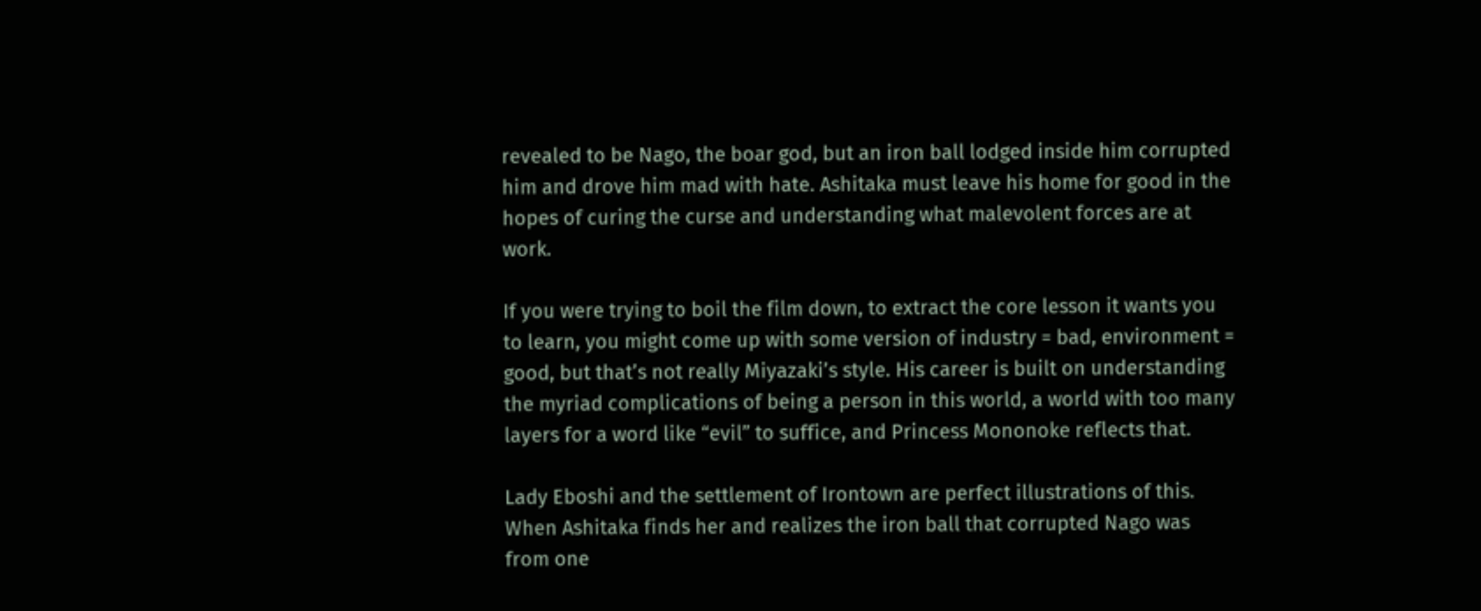revealed to be Nago, the boar god, but an iron ball lodged inside him corrupted him and drove him mad with hate. Ashitaka must leave his home for good in the hopes of curing the curse and understanding what malevolent forces are at work.

If you were trying to boil the film down, to extract the core lesson it wants you to learn, you might come up with some version of industry = bad, environment = good, but that’s not really Miyazaki’s style. His career is built on understanding the myriad complications of being a person in this world, a world with too many layers for a word like “evil” to suffice, and Princess Mononoke reflects that.

Lady Eboshi and the settlement of Irontown are perfect illustrations of this. When Ashitaka finds her and realizes the iron ball that corrupted Nago was from one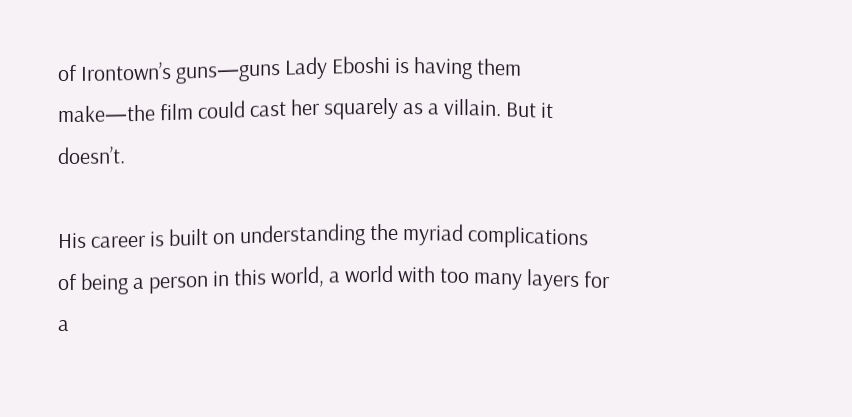of Irontown’s guns—guns Lady Eboshi is having them make—the film could cast her squarely as a villain. But it doesn’t.

His career is built on understanding the myriad complications of being a person in this world, a world with too many layers for a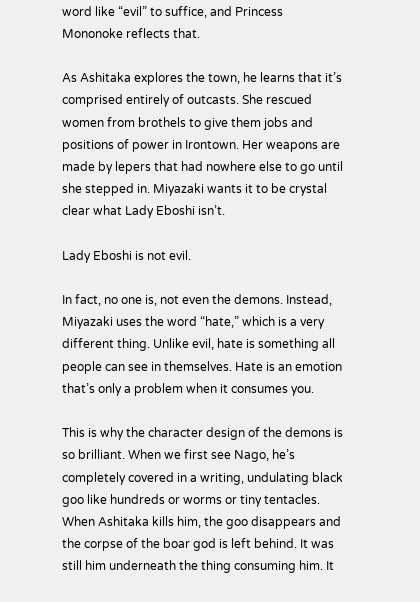word like “evil” to suffice, and Princess Mononoke reflects that.

As Ashitaka explores the town, he learns that it’s comprised entirely of outcasts. She rescued women from brothels to give them jobs and positions of power in Irontown. Her weapons are made by lepers that had nowhere else to go until she stepped in. Miyazaki wants it to be crystal clear what Lady Eboshi isn’t.

Lady Eboshi is not evil.

In fact, no one is, not even the demons. Instead, Miyazaki uses the word “hate,” which is a very different thing. Unlike evil, hate is something all people can see in themselves. Hate is an emotion that’s only a problem when it consumes you.

This is why the character design of the demons is so brilliant. When we first see Nago, he’s completely covered in a writing, undulating black goo like hundreds or worms or tiny tentacles. When Ashitaka kills him, the goo disappears and the corpse of the boar god is left behind. It was still him underneath the thing consuming him. It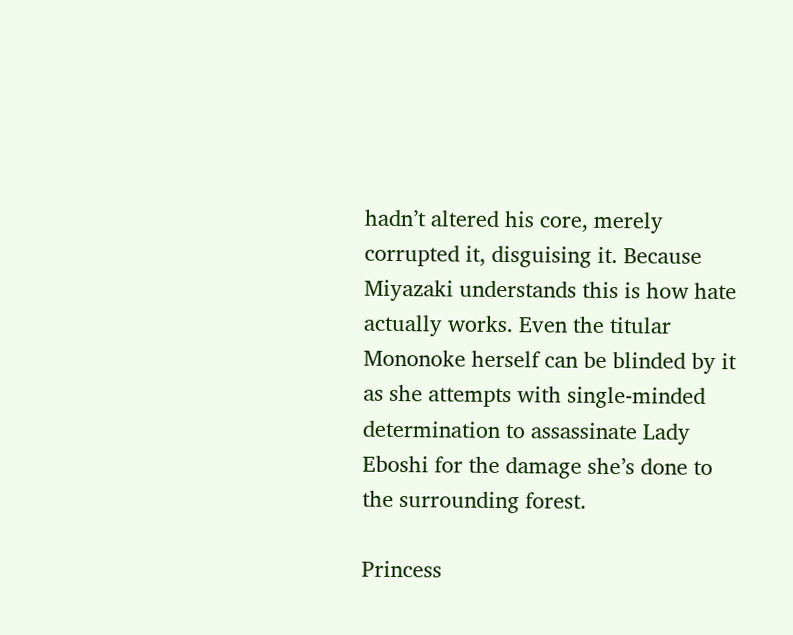hadn’t altered his core, merely corrupted it, disguising it. Because Miyazaki understands this is how hate actually works. Even the titular Mononoke herself can be blinded by it as she attempts with single-minded determination to assassinate Lady Eboshi for the damage she’s done to the surrounding forest.

Princess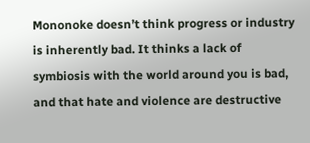Mononoke doesn’t think progress or industry is inherently bad. It thinks a lack of symbiosis with the world around you is bad, and that hate and violence are destructive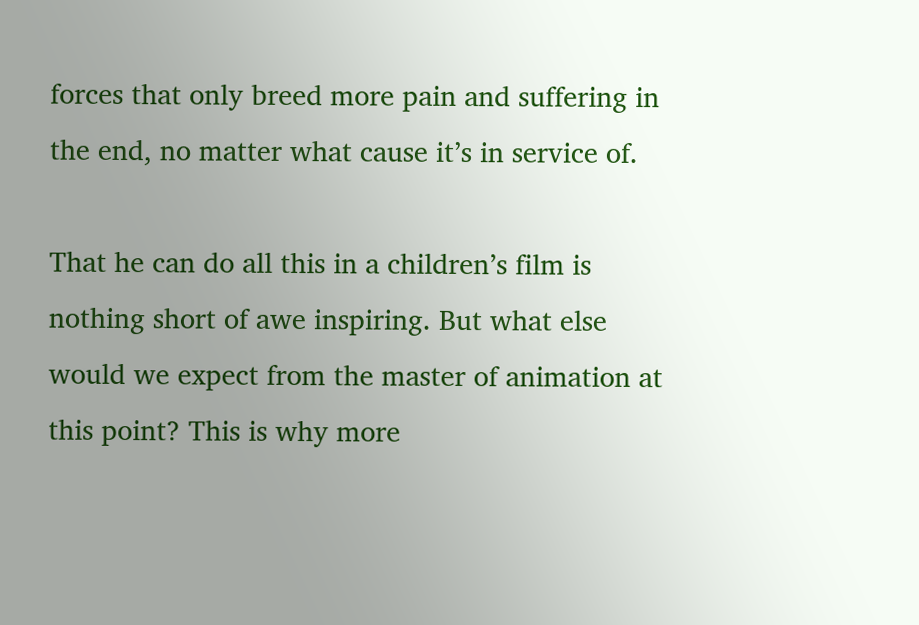forces that only breed more pain and suffering in the end, no matter what cause it’s in service of.

That he can do all this in a children’s film is nothing short of awe inspiring. But what else would we expect from the master of animation at this point? This is why more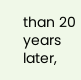than 20 years later,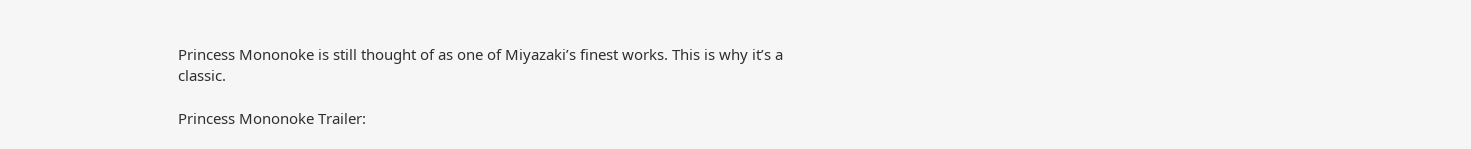Princess Mononoke is still thought of as one of Miyazaki’s finest works. This is why it’s a classic.

Princess Mononoke Trailer: